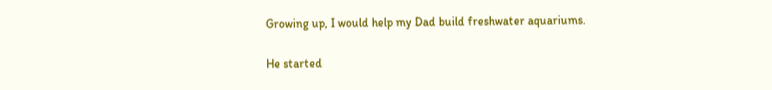Growing up, I would help my Dad build freshwater aquariums.

He started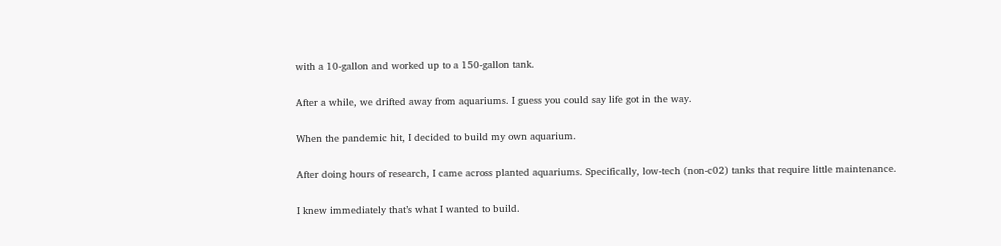with a 10-gallon and worked up to a 150-gallon tank.

After a while, we drifted away from aquariums. I guess you could say life got in the way.

When the pandemic hit, I decided to build my own aquarium.

After doing hours of research, I came across planted aquariums. Specifically, low-tech (non-c02) tanks that require little maintenance.

I knew immediately that’s what I wanted to build.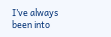I’ve always been into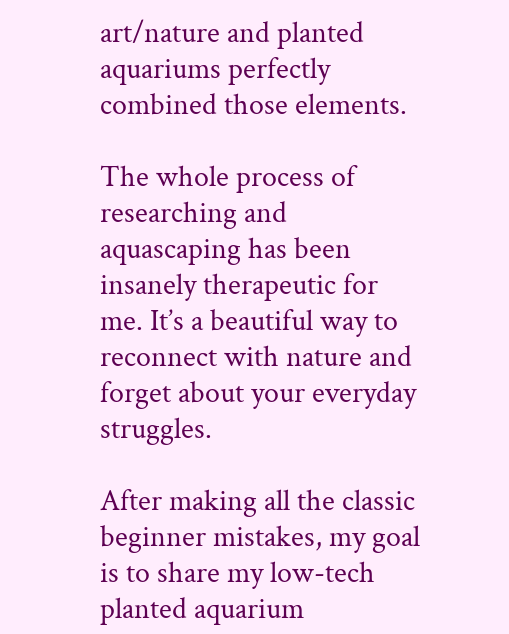art/nature and planted aquariums perfectly combined those elements.

The whole process of researching and aquascaping has been insanely therapeutic for me. It’s a beautiful way to reconnect with nature and forget about your everyday struggles.

After making all the classic beginner mistakes, my goal is to share my low-tech planted aquarium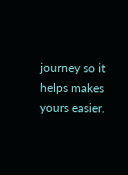journey so it helps makes yours easier.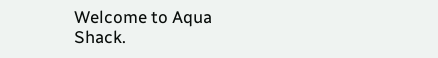Welcome to Aqua Shack.